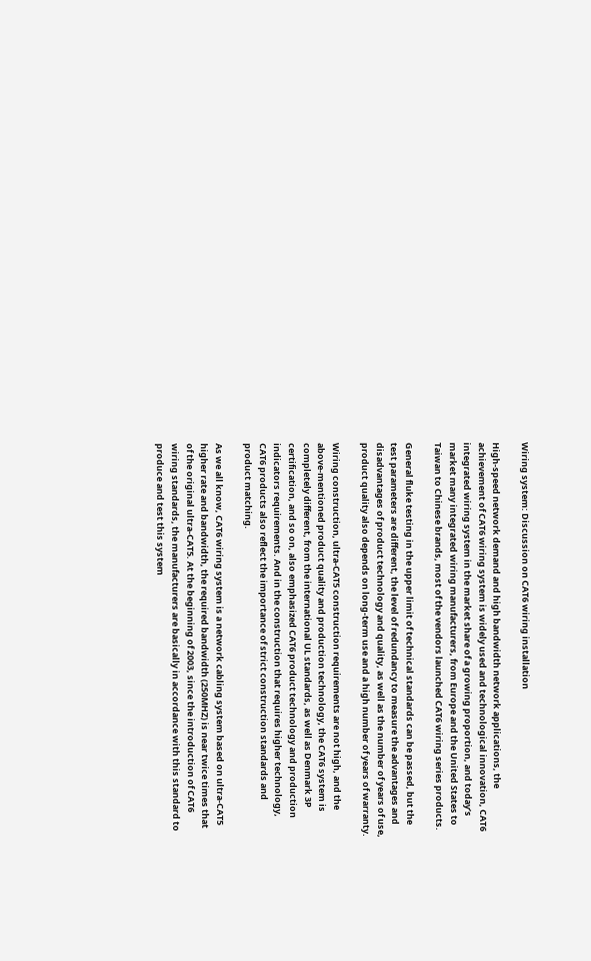Wiring system: Discussion on CAT6 wiring installation

High-speed network demand and high bandwidth network applications, the achievement of CAT6 wiring system is widely used and technological innovation, CAT6 integrated wiring system in the market share of a growing proportion, and today’s market many integrated wiring manufacturers, from Europe and the United States to Taiwan to Chinese brands, most of the vendors launched CAT6 wiring series products.

General fluke testing in the upper limit of technical standards can be passed, but the test parameters are different, the level of redundancy to measure the advantages and disadvantages of product technology and quality, as well as the number of years of use, product quality also depends on long-term use and a high number of years of warranty.

Wiring construction, ultra-CAT5 construction requirements are not high, and the above-mentioned product quality and production technology, the CAT6 system is completely different, from the international UL standards, as well as Denmark 3P certification, and so on, also emphasized CAT6 product technology and production indicators requirements. And in the construction that requires higher technology, CAT6 products also reflect the importance of strict construction standards and product matching.

As we all know, CAT6 wiring system is a network cabling system based on ultra-CAT5 higher rate and bandwidth, the required bandwidth (250MHZ) is near twice times that of the original ultra-CAT5. At the beginning of 2003, since the introduction of CAT6 wiring standards, the manufacturers are basically in accordance with this standard to produce and test this system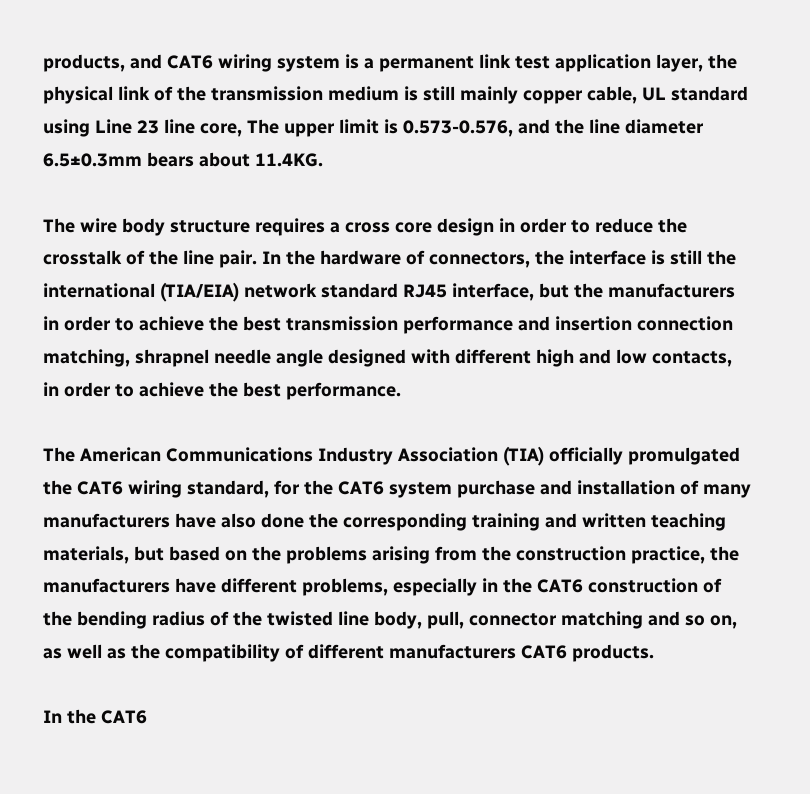products, and CAT6 wiring system is a permanent link test application layer, the physical link of the transmission medium is still mainly copper cable, UL standard using Line 23 line core, The upper limit is 0.573-0.576, and the line diameter 6.5±0.3mm bears about 11.4KG.

The wire body structure requires a cross core design in order to reduce the crosstalk of the line pair. In the hardware of connectors, the interface is still the international (TIA/EIA) network standard RJ45 interface, but the manufacturers in order to achieve the best transmission performance and insertion connection matching, shrapnel needle angle designed with different high and low contacts, in order to achieve the best performance.

The American Communications Industry Association (TIA) officially promulgated the CAT6 wiring standard, for the CAT6 system purchase and installation of many manufacturers have also done the corresponding training and written teaching materials, but based on the problems arising from the construction practice, the manufacturers have different problems, especially in the CAT6 construction of the bending radius of the twisted line body, pull, connector matching and so on, as well as the compatibility of different manufacturers CAT6 products.

In the CAT6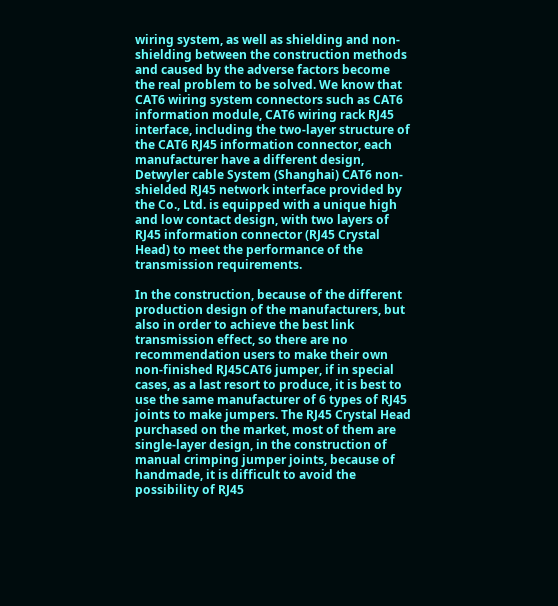wiring system, as well as shielding and non-shielding between the construction methods and caused by the adverse factors become the real problem to be solved. We know that CAT6 wiring system connectors such as CAT6 information module, CAT6 wiring rack RJ45 interface, including the two-layer structure of the CAT6 RJ45 information connector, each manufacturer have a different design, Detwyler cable System (Shanghai) CAT6 non-shielded RJ45 network interface provided by the Co., Ltd. is equipped with a unique high and low contact design, with two layers of RJ45 information connector (RJ45 Crystal Head) to meet the performance of the transmission requirements.

In the construction, because of the different production design of the manufacturers, but also in order to achieve the best link transmission effect, so there are no recommendation users to make their own non-finished RJ45CAT6 jumper, if in special cases, as a last resort to produce, it is best to use the same manufacturer of 6 types of RJ45 joints to make jumpers. The RJ45 Crystal Head purchased on the market, most of them are single-layer design, in the construction of manual crimping jumper joints, because of handmade, it is difficult to avoid the possibility of RJ45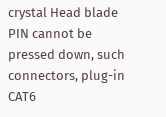crystal Head blade PIN cannot be pressed down, such connectors, plug-in CAT6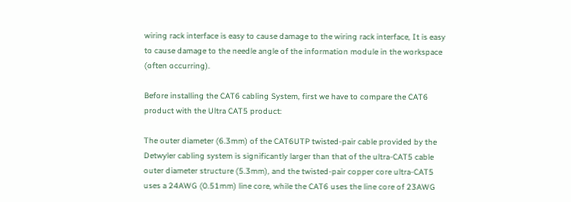wiring rack interface is easy to cause damage to the wiring rack interface, It is easy to cause damage to the needle angle of the information module in the workspace (often occurring).

Before installing the CAT6 cabling System, first we have to compare the CAT6 product with the Ultra CAT5 product:

The outer diameter (6.3mm) of the CAT6UTP twisted-pair cable provided by the Detwyler cabling system is significantly larger than that of the ultra-CAT5 cable outer diameter structure (5.3mm), and the twisted-pair copper core ultra-CAT5 uses a 24AWG (0.51mm) line core, while the CAT6 uses the line core of 23AWG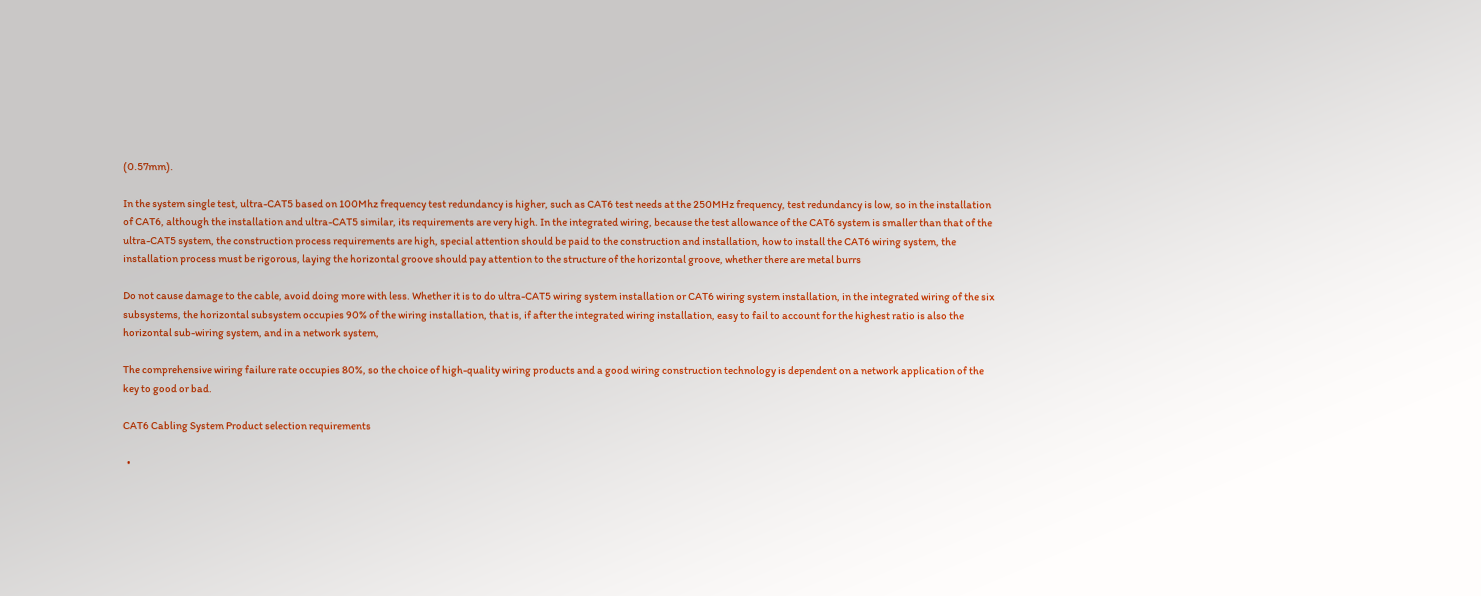(0.57mm).

In the system single test, ultra-CAT5 based on 100Mhz frequency test redundancy is higher, such as CAT6 test needs at the 250MHz frequency, test redundancy is low, so in the installation of CAT6, although the installation and ultra-CAT5 similar, its requirements are very high. In the integrated wiring, because the test allowance of the CAT6 system is smaller than that of the ultra-CAT5 system, the construction process requirements are high, special attention should be paid to the construction and installation, how to install the CAT6 wiring system, the installation process must be rigorous, laying the horizontal groove should pay attention to the structure of the horizontal groove, whether there are metal burrs

Do not cause damage to the cable, avoid doing more with less. Whether it is to do ultra-CAT5 wiring system installation or CAT6 wiring system installation, in the integrated wiring of the six subsystems, the horizontal subsystem occupies 90% of the wiring installation, that is, if after the integrated wiring installation, easy to fail to account for the highest ratio is also the horizontal sub-wiring system, and in a network system,

The comprehensive wiring failure rate occupies 80%, so the choice of high-quality wiring products and a good wiring construction technology is dependent on a network application of the key to good or bad.

CAT6 Cabling System Product selection requirements

  •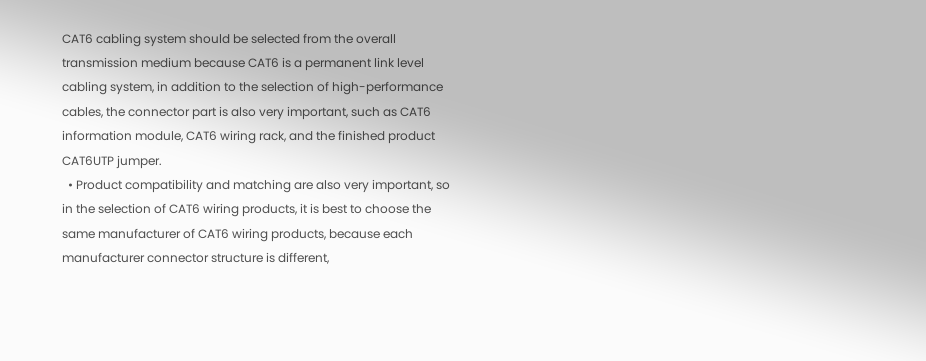CAT6 cabling system should be selected from the overall transmission medium because CAT6 is a permanent link level cabling system, in addition to the selection of high-performance cables, the connector part is also very important, such as CAT6 information module, CAT6 wiring rack, and the finished product CAT6UTP jumper.
  • Product compatibility and matching are also very important, so in the selection of CAT6 wiring products, it is best to choose the same manufacturer of CAT6 wiring products, because each manufacturer connector structure is different,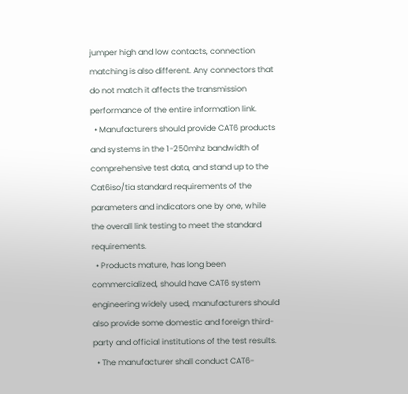jumper high and low contacts, connection matching is also different. Any connectors that do not match it affects the transmission performance of the entire information link.
  • Manufacturers should provide CAT6 products and systems in the 1-250mhz bandwidth of comprehensive test data, and stand up to the Cat6iso/tia standard requirements of the parameters and indicators one by one, while the overall link testing to meet the standard requirements.
  • Products mature, has long been commercialized, should have CAT6 system engineering widely used, manufacturers should also provide some domestic and foreign third-party and official institutions of the test results.
  • The manufacturer shall conduct CAT6-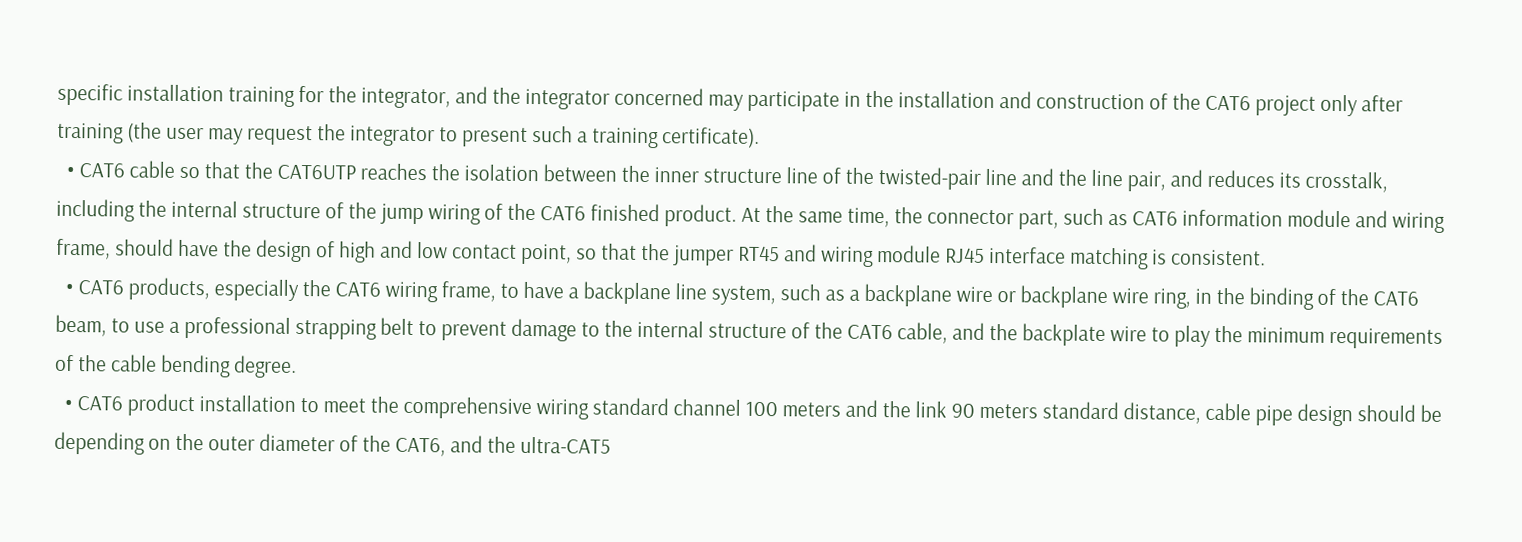specific installation training for the integrator, and the integrator concerned may participate in the installation and construction of the CAT6 project only after training (the user may request the integrator to present such a training certificate).
  • CAT6 cable so that the CAT6UTP reaches the isolation between the inner structure line of the twisted-pair line and the line pair, and reduces its crosstalk, including the internal structure of the jump wiring of the CAT6 finished product. At the same time, the connector part, such as CAT6 information module and wiring frame, should have the design of high and low contact point, so that the jumper RT45 and wiring module RJ45 interface matching is consistent.
  • CAT6 products, especially the CAT6 wiring frame, to have a backplane line system, such as a backplane wire or backplane wire ring, in the binding of the CAT6 beam, to use a professional strapping belt to prevent damage to the internal structure of the CAT6 cable, and the backplate wire to play the minimum requirements of the cable bending degree.
  • CAT6 product installation to meet the comprehensive wiring standard channel 100 meters and the link 90 meters standard distance, cable pipe design should be depending on the outer diameter of the CAT6, and the ultra-CAT5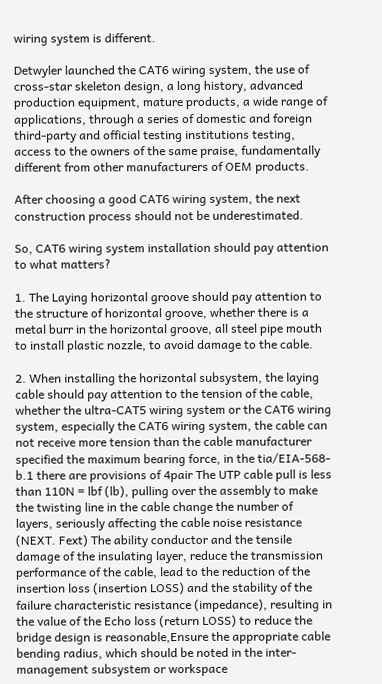wiring system is different.

Detwyler launched the CAT6 wiring system, the use of cross-star skeleton design, a long history, advanced production equipment, mature products, a wide range of applications, through a series of domestic and foreign third-party and official testing institutions testing, access to the owners of the same praise, fundamentally different from other manufacturers of OEM products.

After choosing a good CAT6 wiring system, the next construction process should not be underestimated.

So, CAT6 wiring system installation should pay attention to what matters?

1. The Laying horizontal groove should pay attention to the structure of horizontal groove, whether there is a metal burr in the horizontal groove, all steel pipe mouth to install plastic nozzle, to avoid damage to the cable.

2. When installing the horizontal subsystem, the laying cable should pay attention to the tension of the cable, whether the ultra-CAT5 wiring system or the CAT6 wiring system, especially the CAT6 wiring system, the cable can not receive more tension than the cable manufacturer specified the maximum bearing force, in the tia/EIA-568-b.1 there are provisions of 4pair The UTP cable pull is less than 110N = lbf (lb), pulling over the assembly to make the twisting line in the cable change the number of layers, seriously affecting the cable noise resistance (NEXT. Fext) The ability conductor and the tensile damage of the insulating layer, reduce the transmission performance of the cable, lead to the reduction of the insertion loss (insertion LOSS) and the stability of the failure characteristic resistance (impedance), resulting in the value of the Echo loss (return LOSS) to reduce the bridge design is reasonable,Ensure the appropriate cable bending radius, which should be noted in the inter-management subsystem or workspace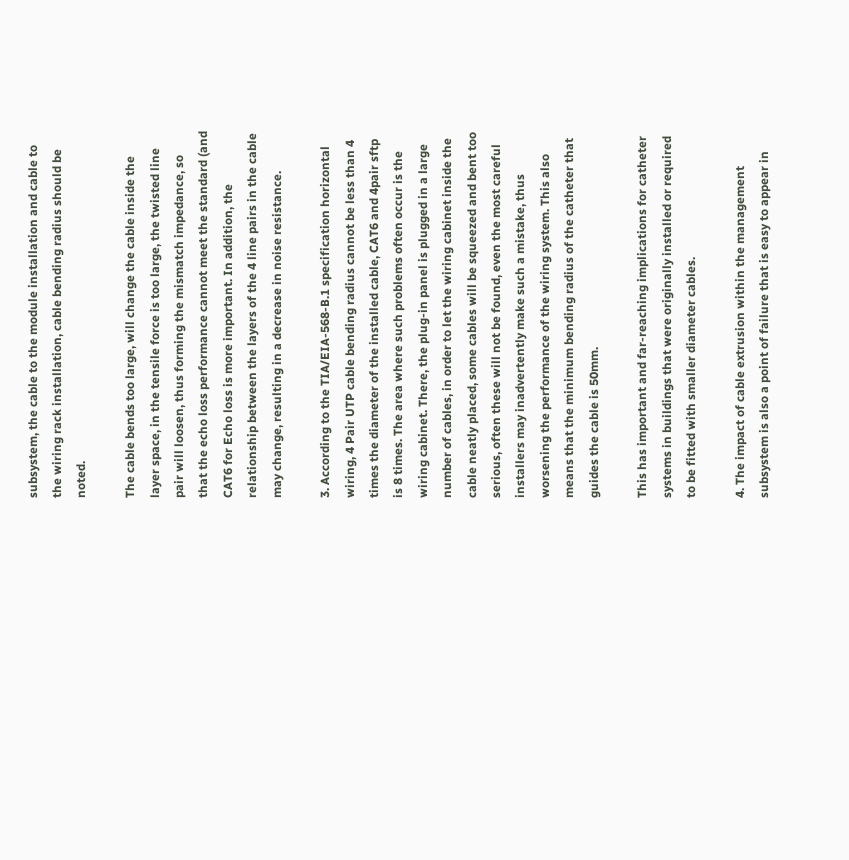subsystem, the cable to the module installation and cable to the wiring rack installation, cable bending radius should be noted.

The cable bends too large, will change the cable inside the layer space, in the tensile force is too large, the twisted line pair will loosen, thus forming the mismatch impedance, so that the echo loss performance cannot meet the standard (and CAT6 for Echo loss is more important. In addition, the relationship between the layers of the 4 line pairs in the cable may change, resulting in a decrease in noise resistance.

3. According to the TIA/EIA-568-B.1 specification horizontal wiring, 4 Pair UTP cable bending radius cannot be less than 4 times the diameter of the installed cable, CAT6 and 4pair sftp is 8 times. The area where such problems often occur is the wiring cabinet. There, the plug-in panel is plugged in a large number of cables, in order to let the wiring cabinet inside the cable neatly placed, some cables will be squeezed and bent too serious, often these will not be found, even the most careful installers may inadvertently make such a mistake, thus worsening the performance of the wiring system. This also means that the minimum bending radius of the catheter that guides the cable is 50mm.

This has important and far-reaching implications for catheter systems in buildings that were originally installed or required to be fitted with smaller diameter cables.

4. The impact of cable extrusion within the management subsystem is also a point of failure that is easy to appear in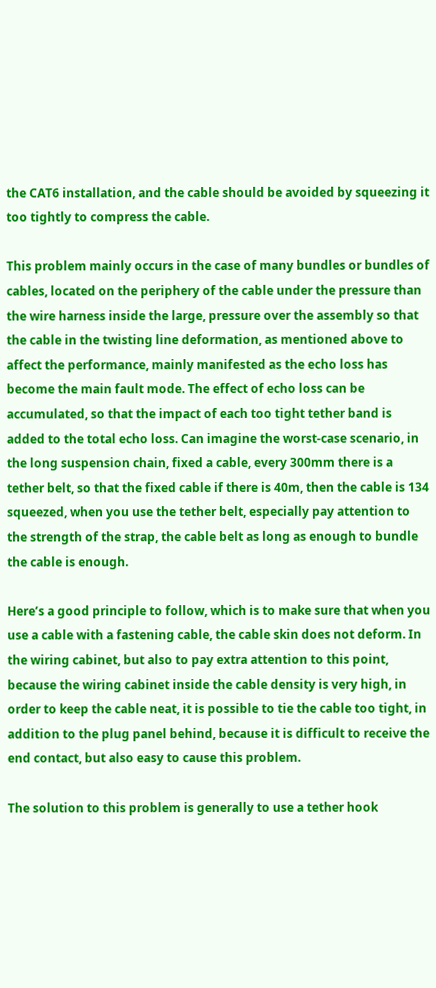the CAT6 installation, and the cable should be avoided by squeezing it too tightly to compress the cable.

This problem mainly occurs in the case of many bundles or bundles of cables, located on the periphery of the cable under the pressure than the wire harness inside the large, pressure over the assembly so that the cable in the twisting line deformation, as mentioned above to affect the performance, mainly manifested as the echo loss has become the main fault mode. The effect of echo loss can be accumulated, so that the impact of each too tight tether band is added to the total echo loss. Can imagine the worst-case scenario, in the long suspension chain, fixed a cable, every 300mm there is a tether belt, so that the fixed cable if there is 40m, then the cable is 134 squeezed, when you use the tether belt, especially pay attention to the strength of the strap, the cable belt as long as enough to bundle the cable is enough.

Here’s a good principle to follow, which is to make sure that when you use a cable with a fastening cable, the cable skin does not deform. In the wiring cabinet, but also to pay extra attention to this point, because the wiring cabinet inside the cable density is very high, in order to keep the cable neat, it is possible to tie the cable too tight, in addition to the plug panel behind, because it is difficult to receive the end contact, but also easy to cause this problem.

The solution to this problem is generally to use a tether hook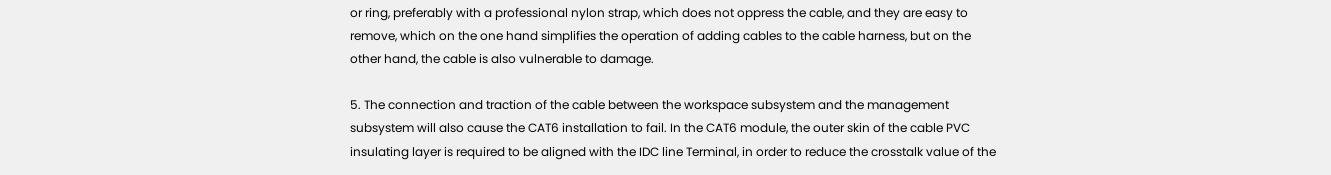or ring, preferably with a professional nylon strap, which does not oppress the cable, and they are easy to remove, which on the one hand simplifies the operation of adding cables to the cable harness, but on the other hand, the cable is also vulnerable to damage.

5. The connection and traction of the cable between the workspace subsystem and the management subsystem will also cause the CAT6 installation to fail. In the CAT6 module, the outer skin of the cable PVC insulating layer is required to be aligned with the IDC line Terminal, in order to reduce the crosstalk value of the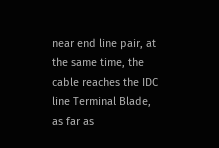near end line pair, at the same time, the cable reaches the IDC line Terminal Blade, as far as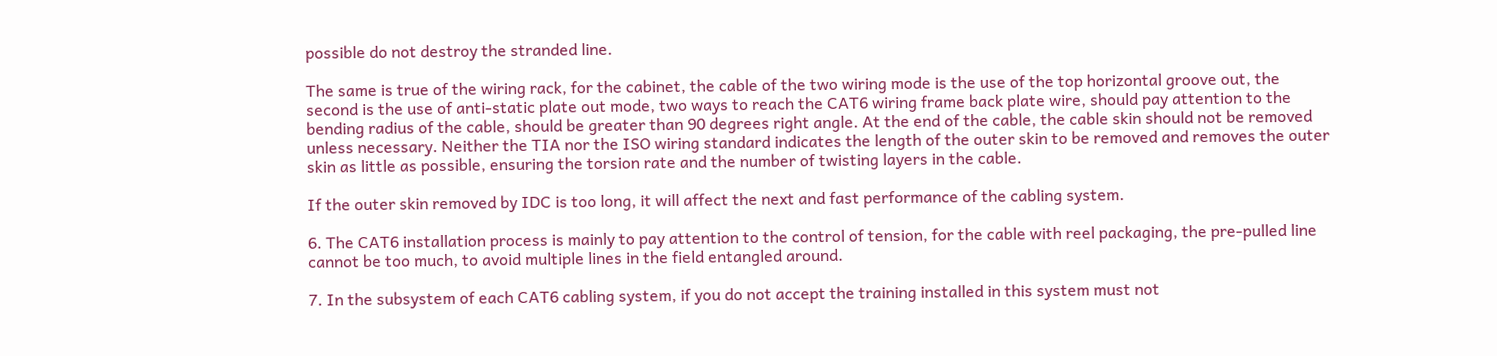possible do not destroy the stranded line.

The same is true of the wiring rack, for the cabinet, the cable of the two wiring mode is the use of the top horizontal groove out, the second is the use of anti-static plate out mode, two ways to reach the CAT6 wiring frame back plate wire, should pay attention to the bending radius of the cable, should be greater than 90 degrees right angle. At the end of the cable, the cable skin should not be removed unless necessary. Neither the TIA nor the ISO wiring standard indicates the length of the outer skin to be removed and removes the outer skin as little as possible, ensuring the torsion rate and the number of twisting layers in the cable.

If the outer skin removed by IDC is too long, it will affect the next and fast performance of the cabling system.

6. The CAT6 installation process is mainly to pay attention to the control of tension, for the cable with reel packaging, the pre-pulled line cannot be too much, to avoid multiple lines in the field entangled around.

7. In the subsystem of each CAT6 cabling system, if you do not accept the training installed in this system must not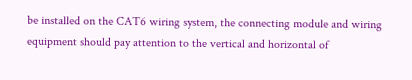be installed on the CAT6 wiring system, the connecting module and wiring equipment should pay attention to the vertical and horizontal of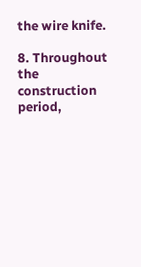the wire knife.

8. Throughout the construction period,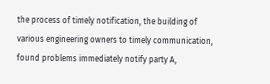the process of timely notification, the building of various engineering owners to timely communication, found problems immediately notify party A,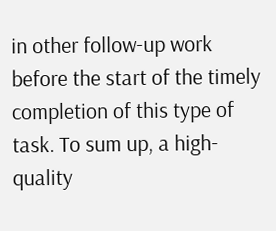in other follow-up work before the start of the timely completion of this type of task. To sum up, a high-quality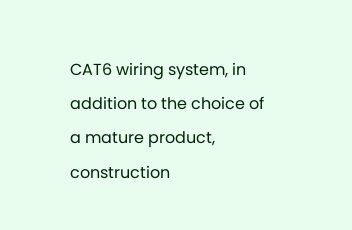CAT6 wiring system, in addition to the choice of a mature product, construction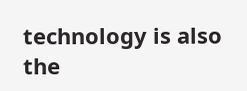technology is also the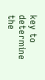key to determine the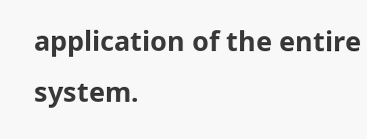application of the entire system.